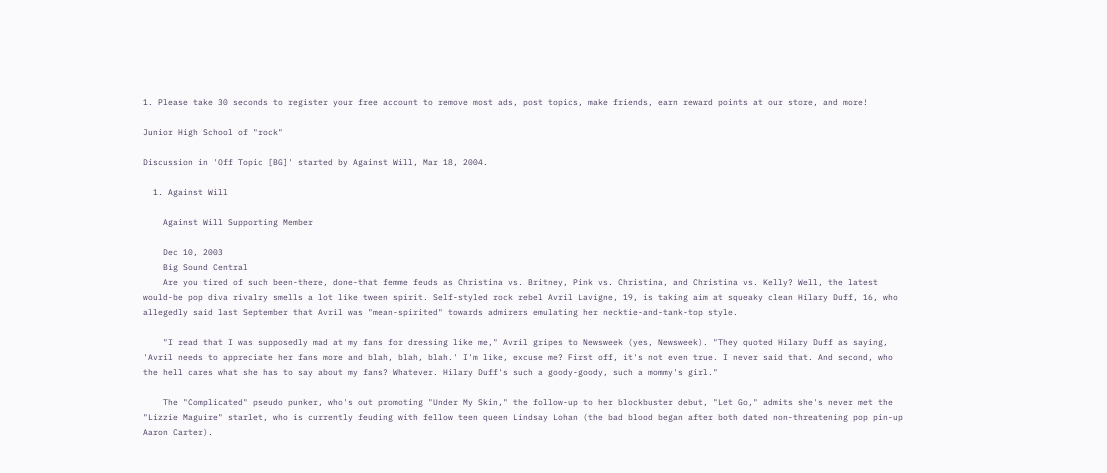1. Please take 30 seconds to register your free account to remove most ads, post topics, make friends, earn reward points at our store, and more!

Junior High School of "rock"

Discussion in 'Off Topic [BG]' started by Against Will, Mar 18, 2004.

  1. Against Will

    Against Will Supporting Member

    Dec 10, 2003
    Big Sound Central
    Are you tired of such been-there, done-that femme feuds as Christina vs. Britney, Pink vs. Christina, and Christina vs. Kelly? Well, the latest would-be pop diva rivalry smells a lot like tween spirit. Self-styled rock rebel Avril Lavigne, 19, is taking aim at squeaky clean Hilary Duff, 16, who allegedly said last September that Avril was "mean-spirited" towards admirers emulating her necktie-and-tank-top style.

    "I read that I was supposedly mad at my fans for dressing like me," Avril gripes to Newsweek (yes, Newsweek). "They quoted Hilary Duff as saying, 'Avril needs to appreciate her fans more and blah, blah, blah.' I'm like, excuse me? First off, it's not even true. I never said that. And second, who the hell cares what she has to say about my fans? Whatever. Hilary Duff's such a goody-goody, such a mommy's girl."

    The "Complicated" pseudo punker, who's out promoting "Under My Skin," the follow-up to her blockbuster debut, "Let Go," admits she's never met the "Lizzie Maguire" starlet, who is currently feuding with fellow teen queen Lindsay Lohan (the bad blood began after both dated non-threatening pop pin-up Aaron Carter).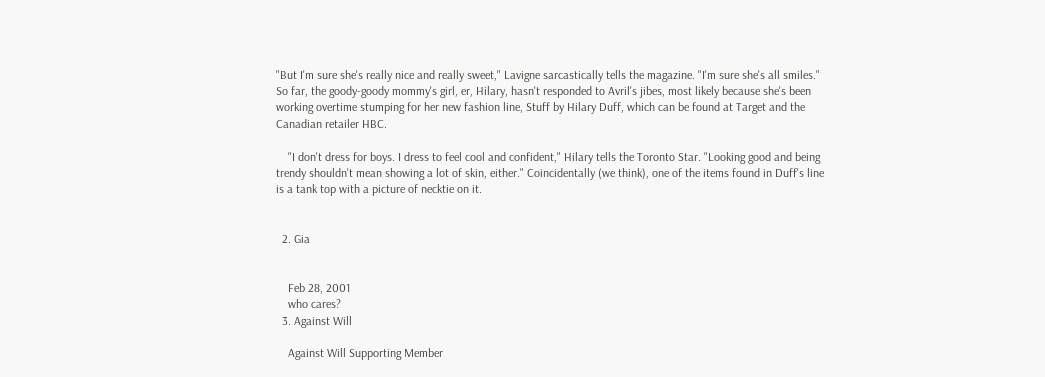"But I'm sure she's really nice and really sweet," Lavigne sarcastically tells the magazine. "I'm sure she's all smiles." So far, the goody-goody mommy's girl, er, Hilary, hasn't responded to Avril's jibes, most likely because she's been working overtime stumping for her new fashion line, Stuff by Hilary Duff, which can be found at Target and the Canadian retailer HBC.

    "I don't dress for boys. I dress to feel cool and confident," Hilary tells the Toronto Star. "Looking good and being trendy shouldn't mean showing a lot of skin, either." Coincidentally (we think), one of the items found in Duff's line is a tank top with a picture of necktie on it.


  2. Gia


    Feb 28, 2001
    who cares?
  3. Against Will

    Against Will Supporting Member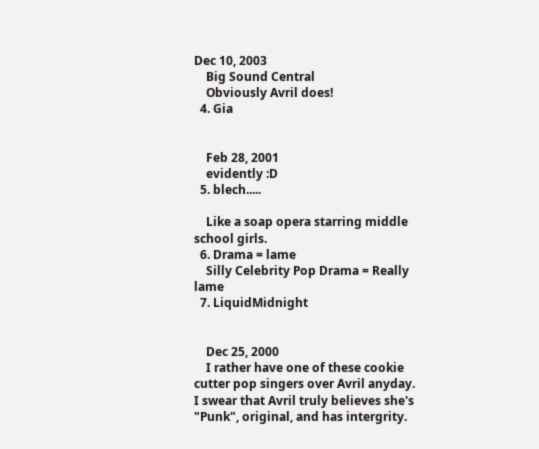Dec 10, 2003
    Big Sound Central
    Obviously Avril does!
  4. Gia


    Feb 28, 2001
    evidently :D
  5. blech.....

    Like a soap opera starring middle school girls.
  6. Drama = lame
    Silly Celebrity Pop Drama = Really lame
  7. LiquidMidnight


    Dec 25, 2000
    I rather have one of these cookie cutter pop singers over Avril anyday. I swear that Avril truly believes she's "Punk", original, and has intergrity.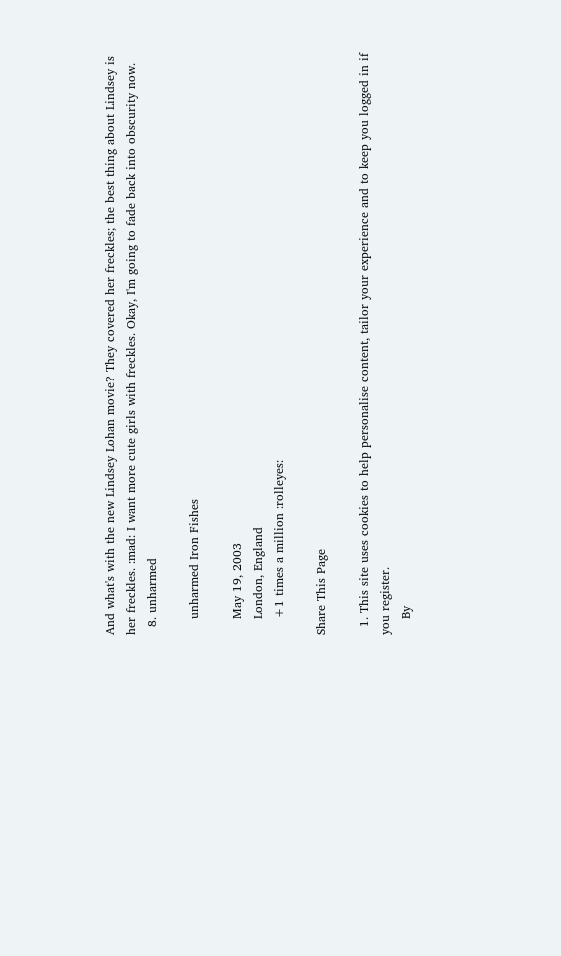And what's with the new Lindsey Lohan movie? They covered her freckles; the best thing about Lindsey is her freckles. :mad: I want more cute girls with freckles. Okay, I'm going to fade back into obscurity now.
  8. unharmed

    unharmed Iron Fishes

    May 19, 2003
    London, England
    +1 times a million :rolleyes:

Share This Page

  1. This site uses cookies to help personalise content, tailor your experience and to keep you logged in if you register.
    By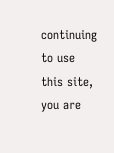continuing to use this site, you are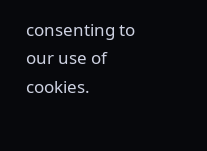consenting to our use of cookies.